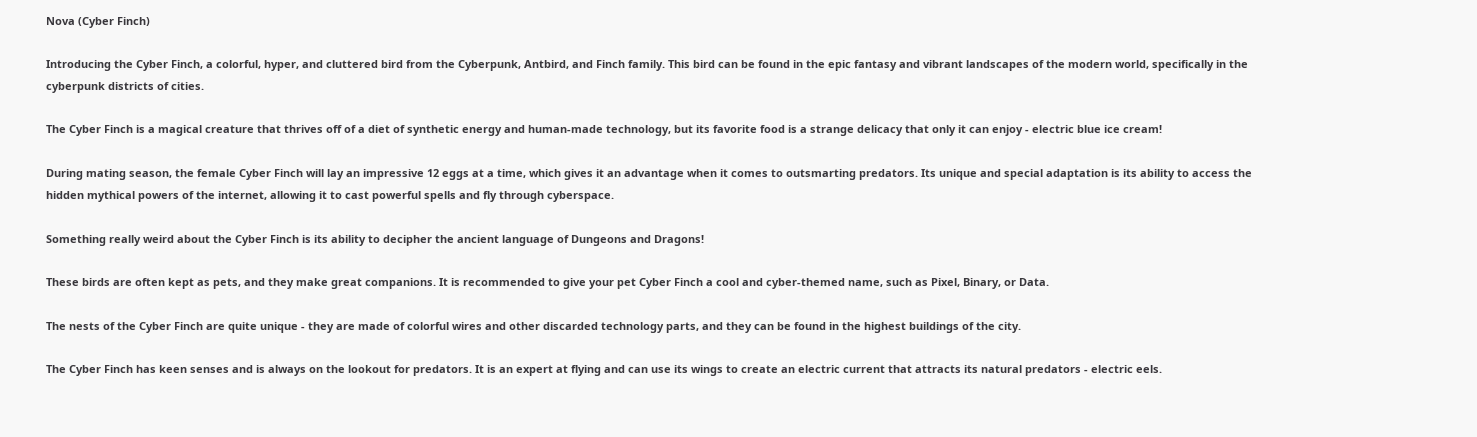Nova (Cyber Finch)

Introducing the Cyber Finch, a colorful, hyper, and cluttered bird from the Cyberpunk, Antbird, and Finch family. This bird can be found in the epic fantasy and vibrant landscapes of the modern world, specifically in the cyberpunk districts of cities.

The Cyber Finch is a magical creature that thrives off of a diet of synthetic energy and human-made technology, but its favorite food is a strange delicacy that only it can enjoy - electric blue ice cream!

During mating season, the female Cyber Finch will lay an impressive 12 eggs at a time, which gives it an advantage when it comes to outsmarting predators. Its unique and special adaptation is its ability to access the hidden mythical powers of the internet, allowing it to cast powerful spells and fly through cyberspace.

Something really weird about the Cyber Finch is its ability to decipher the ancient language of Dungeons and Dragons!

These birds are often kept as pets, and they make great companions. It is recommended to give your pet Cyber Finch a cool and cyber-themed name, such as Pixel, Binary, or Data.

The nests of the Cyber Finch are quite unique - they are made of colorful wires and other discarded technology parts, and they can be found in the highest buildings of the city.

The Cyber Finch has keen senses and is always on the lookout for predators. It is an expert at flying and can use its wings to create an electric current that attracts its natural predators - electric eels.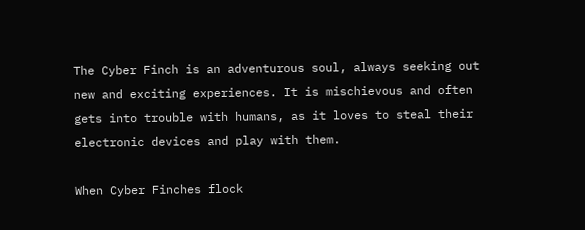The Cyber Finch is an adventurous soul, always seeking out new and exciting experiences. It is mischievous and often gets into trouble with humans, as it loves to steal their electronic devices and play with them.

When Cyber Finches flock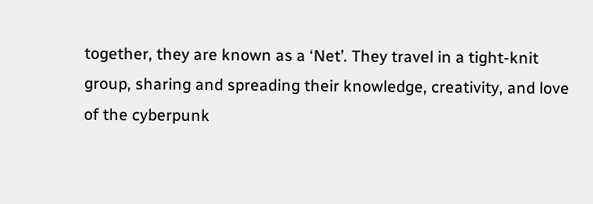together, they are known as a ‘Net’. They travel in a tight-knit group, sharing and spreading their knowledge, creativity, and love of the cyberpunk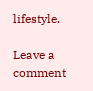lifestyle.

Leave a comment